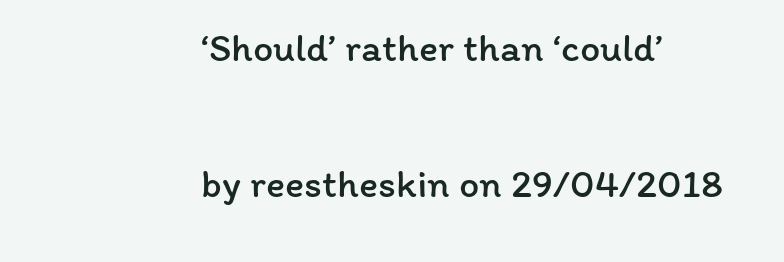‘Should’ rather than ‘could’

by reestheskin on 29/04/2018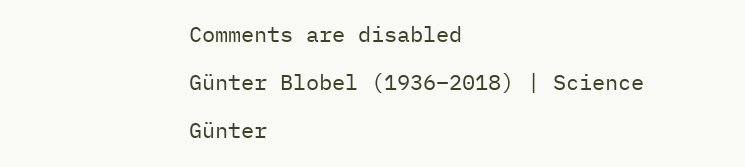Comments are disabled

Günter Blobel (1936–2018) | Science

Günter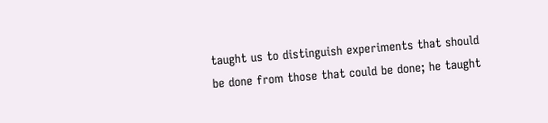taught us to distinguish experiments that should be done from those that could be done; he taught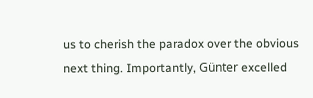us to cherish the paradox over the obvious next thing. Importantly, Günter excelled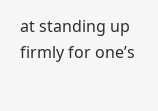at standing up firmly for one’s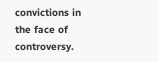convictions in the face of controversy.